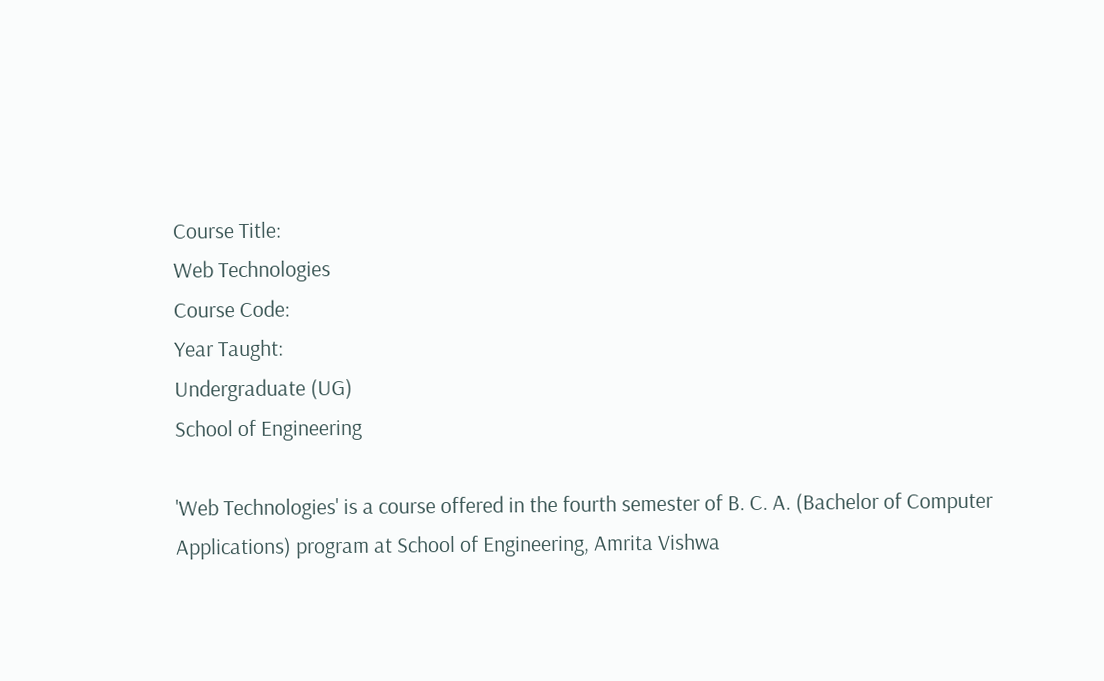Course Title:
Web Technologies
Course Code:
Year Taught:
Undergraduate (UG)
School of Engineering

'Web Technologies' is a course offered in the fourth semester of B. C. A. (Bachelor of Computer Applications) program at School of Engineering, Amrita Vishwa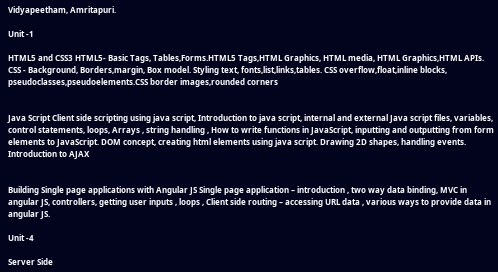Vidyapeetham, Amritapuri.

Unit -1

HTML5 and CSS3 HTML5- Basic Tags, Tables,Forms.HTML5 Tags,HTML Graphics, HTML media, HTML Graphics,HTML APIs. CSS - Background, Borders,margin, Box model. Styling text, fonts,list,links,tables. CSS overflow,float,inline blocks, pseudoclasses,pseudoelements.CSS border images,rounded corners


Java Script Client side scripting using java script, Introduction to java script, internal and external Java script files, variables, control statements, loops, Arrays , string handling , How to write functions in JavaScript, inputting and outputting from form elements to JavaScript. DOM concept, creating html elements using java script. Drawing 2D shapes, handling events. Introduction to AJAX


Building Single page applications with Angular JS Single page application – introduction , two way data binding, MVC in angular JS, controllers, getting user inputs , loops , Client side routing – accessing URL data , various ways to provide data in angular JS.

Unit -4

Server Side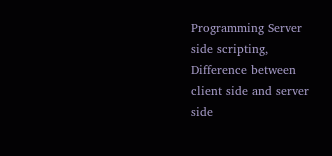Programming Server side scripting, Difference between client side and server side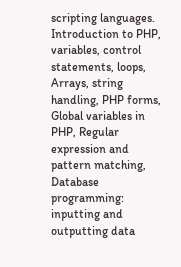scripting languages. Introduction to PHP, variables, control statements, loops, Arrays, string handling, PHP forms, Global variables in PHP, Regular expression and pattern matching, Database programming: inputting and outputting data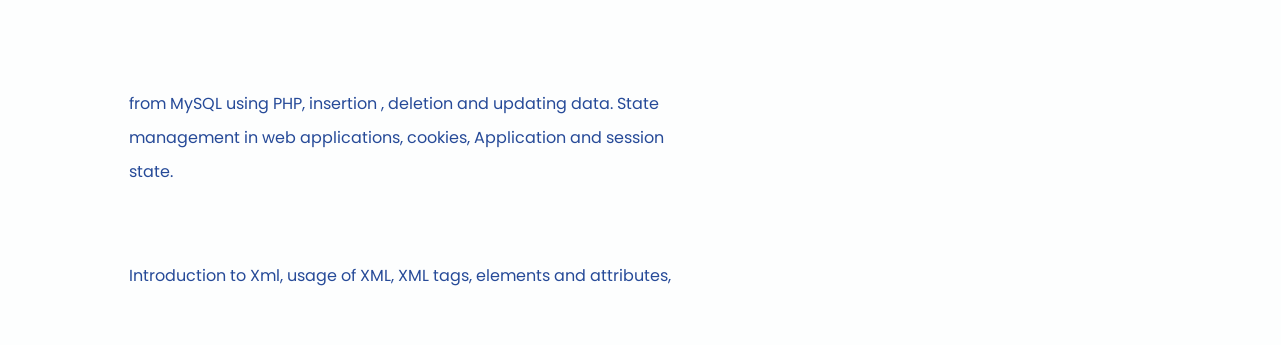from MySQL using PHP, insertion , deletion and updating data. State management in web applications, cookies, Application and session state.


Introduction to Xml, usage of XML, XML tags, elements and attributes,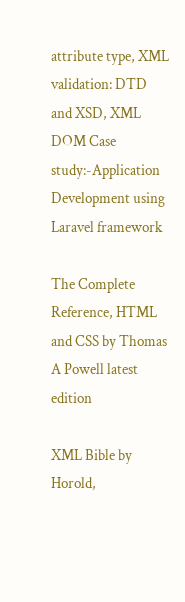attribute type, XML validation: DTD and XSD, XML DOM Case study:-Application Development using Laravel framework

The Complete Reference, HTML and CSS by Thomas A Powell latest edition

XML Bible by Horold,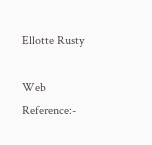Ellotte Rusty

Web Reference:-